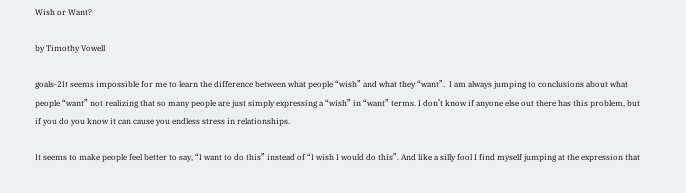Wish or Want?

by Timothy Vowell

goals-2It seems impossible for me to learn the difference between what people “wish” and what they “want”.  I am always jumping to conclusions about what people “want” not realizing that so many people are just simply expressing a “wish” in “want” terms. I don’t know if anyone else out there has this problem, but if you do you know it can cause you endless stress in relationships.

It seems to make people feel better to say, “I want to do this” instead of “I wish I would do this”. And like a silly fool I find myself jumping at the expression that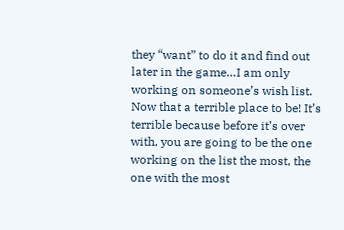they “want” to do it and find out later in the game…I am only working on someone’s wish list. Now that a terrible place to be! It’s terrible because before it’s over with, you are going to be the one working on the list the most, the one with the most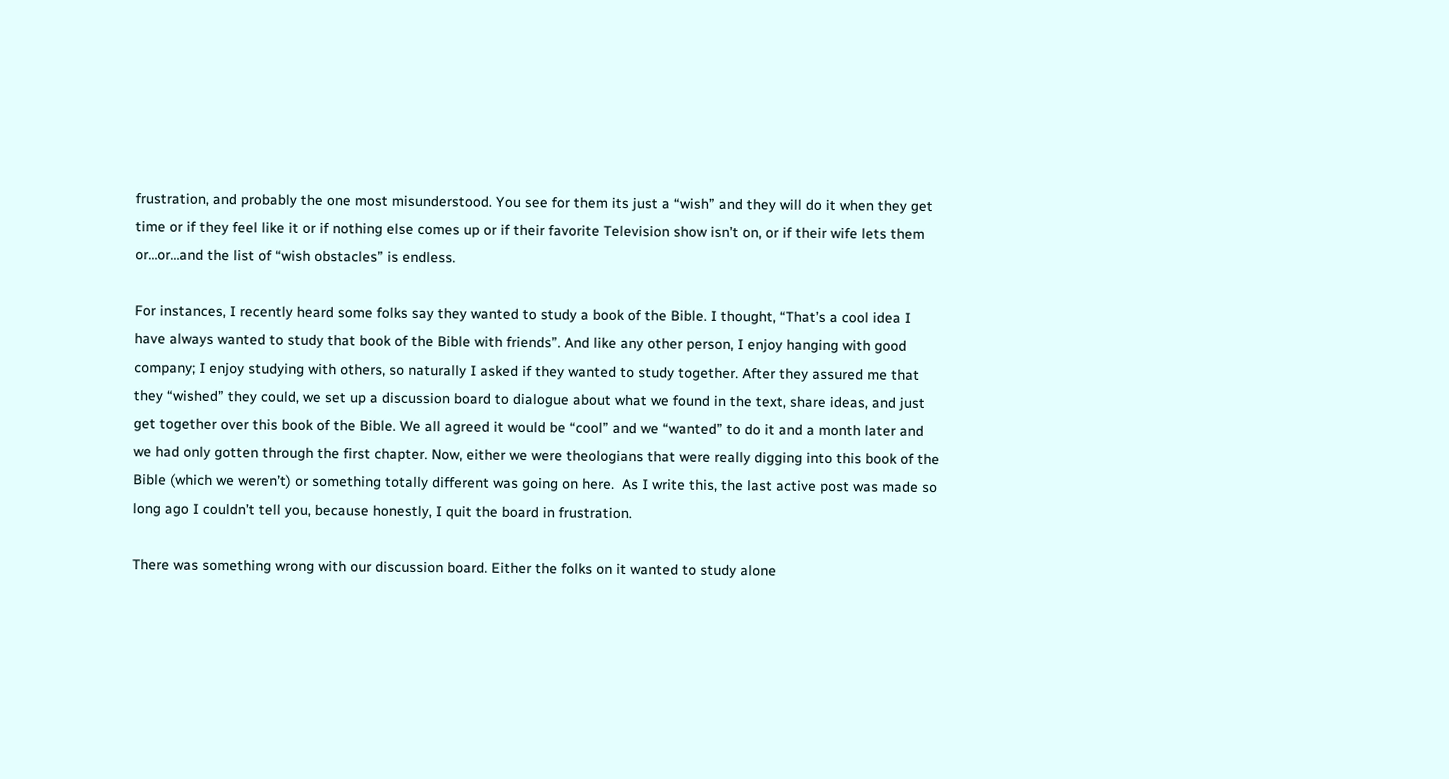frustration, and probably the one most misunderstood. You see for them its just a “wish” and they will do it when they get time or if they feel like it or if nothing else comes up or if their favorite Television show isn’t on, or if their wife lets them or…or…and the list of “wish obstacles” is endless.

For instances, I recently heard some folks say they wanted to study a book of the Bible. I thought, “That’s a cool idea I have always wanted to study that book of the Bible with friends”. And like any other person, I enjoy hanging with good company; I enjoy studying with others, so naturally I asked if they wanted to study together. After they assured me that they “wished” they could, we set up a discussion board to dialogue about what we found in the text, share ideas, and just get together over this book of the Bible. We all agreed it would be “cool” and we “wanted” to do it and a month later and we had only gotten through the first chapter. Now, either we were theologians that were really digging into this book of the Bible (which we weren’t) or something totally different was going on here.  As I write this, the last active post was made so long ago I couldn’t tell you, because honestly, I quit the board in frustration.

There was something wrong with our discussion board. Either the folks on it wanted to study alone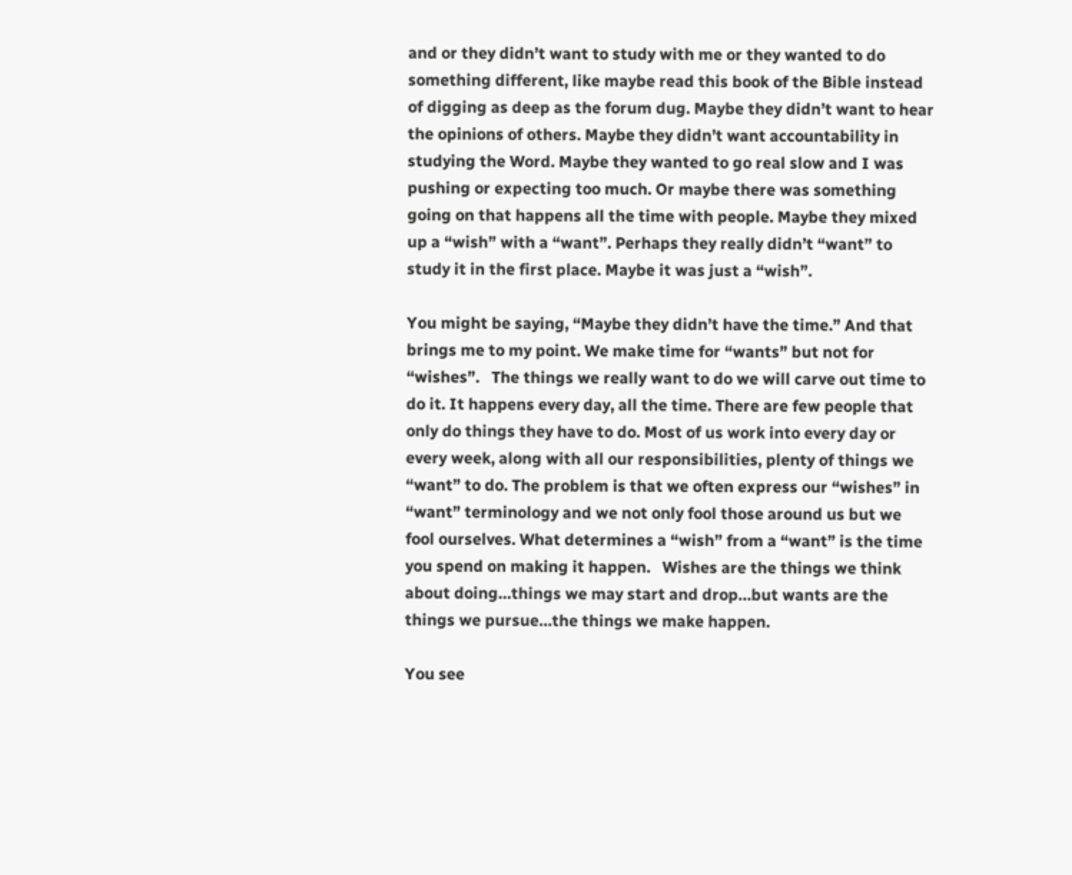and or they didn’t want to study with me or they wanted to do something different, like maybe read this book of the Bible instead of digging as deep as the forum dug. Maybe they didn’t want to hear the opinions of others. Maybe they didn’t want accountability in studying the Word. Maybe they wanted to go real slow and I was pushing or expecting too much. Or maybe there was something going on that happens all the time with people. Maybe they mixed up a “wish” with a “want”. Perhaps they really didn’t “want” to study it in the first place. Maybe it was just a “wish”.

You might be saying, “Maybe they didn’t have the time.” And that brings me to my point. We make time for “wants” but not for “wishes”.   The things we really want to do we will carve out time to do it. It happens every day, all the time. There are few people that only do things they have to do. Most of us work into every day or every week, along with all our responsibilities, plenty of things we “want” to do. The problem is that we often express our “wishes” in “want” terminology and we not only fool those around us but we fool ourselves. What determines a “wish” from a “want” is the time you spend on making it happen.   Wishes are the things we think about doing…things we may start and drop…but wants are the things we pursue…the things we make happen.

You see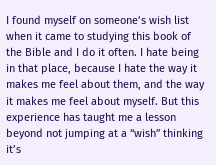I found myself on someone’s wish list when it came to studying this book of the Bible and I do it often. I hate being in that place, because I hate the way it makes me feel about them, and the way it makes me feel about myself. But this experience has taught me a lesson beyond not jumping at a “wish” thinking it’s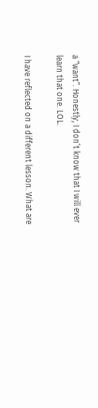a “want”. Honestly, I don’t know that I will ever learn that one. LOL.

I have reflected on a different lesson. What are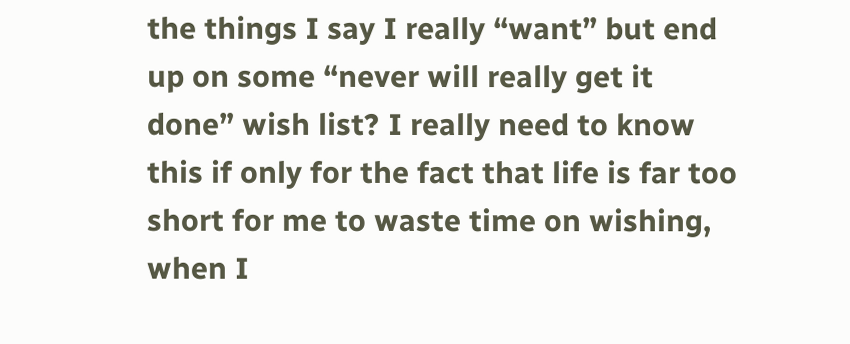the things I say I really “want” but end up on some “never will really get it done” wish list? I really need to know this if only for the fact that life is far too short for me to waste time on wishing, when I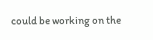could be working on the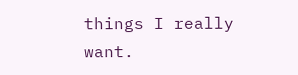things I really want.